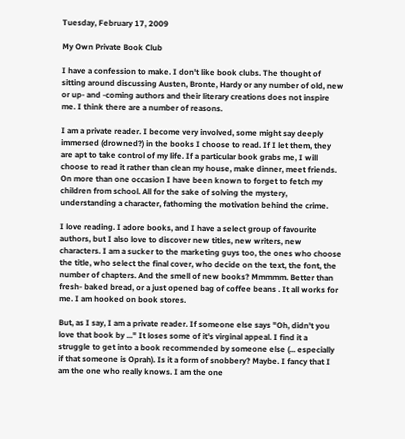Tuesday, February 17, 2009

My Own Private Book Club

I have a confession to make. I don't like book clubs. The thought of sitting around discussing Austen, Bronte, Hardy or any number of old, new or up- and -coming authors and their literary creations does not inspire me. I think there are a number of reasons.

I am a private reader. I become very involved, some might say deeply immersed (drowned?) in the books I choose to read. If I let them, they are apt to take control of my life. If a particular book grabs me, I will choose to read it rather than clean my house, make dinner, meet friends. On more than one occasion I have been known to forget to fetch my children from school. All for the sake of solving the mystery, understanding a character, fathoming the motivation behind the crime.

I love reading. I adore books, and I have a select group of favourite authors, but I also love to discover new titles, new writers, new characters. I am a sucker to the marketing guys too, the ones who choose the title, who select the final cover, who decide on the text, the font, the number of chapters. And the smell of new books? Mmmmm. Better than fresh- baked bread, or a just opened bag of coffee beans . It all works for me. I am hooked on book stores.

But, as I say, I am a private reader. If someone else says "Oh, didn't you love that book by ..." It loses some of it's virginal appeal. I find it a struggle to get into a book recommended by someone else (... especially if that someone is Oprah). Is it a form of snobbery? Maybe. I fancy that I am the one who really knows. I am the one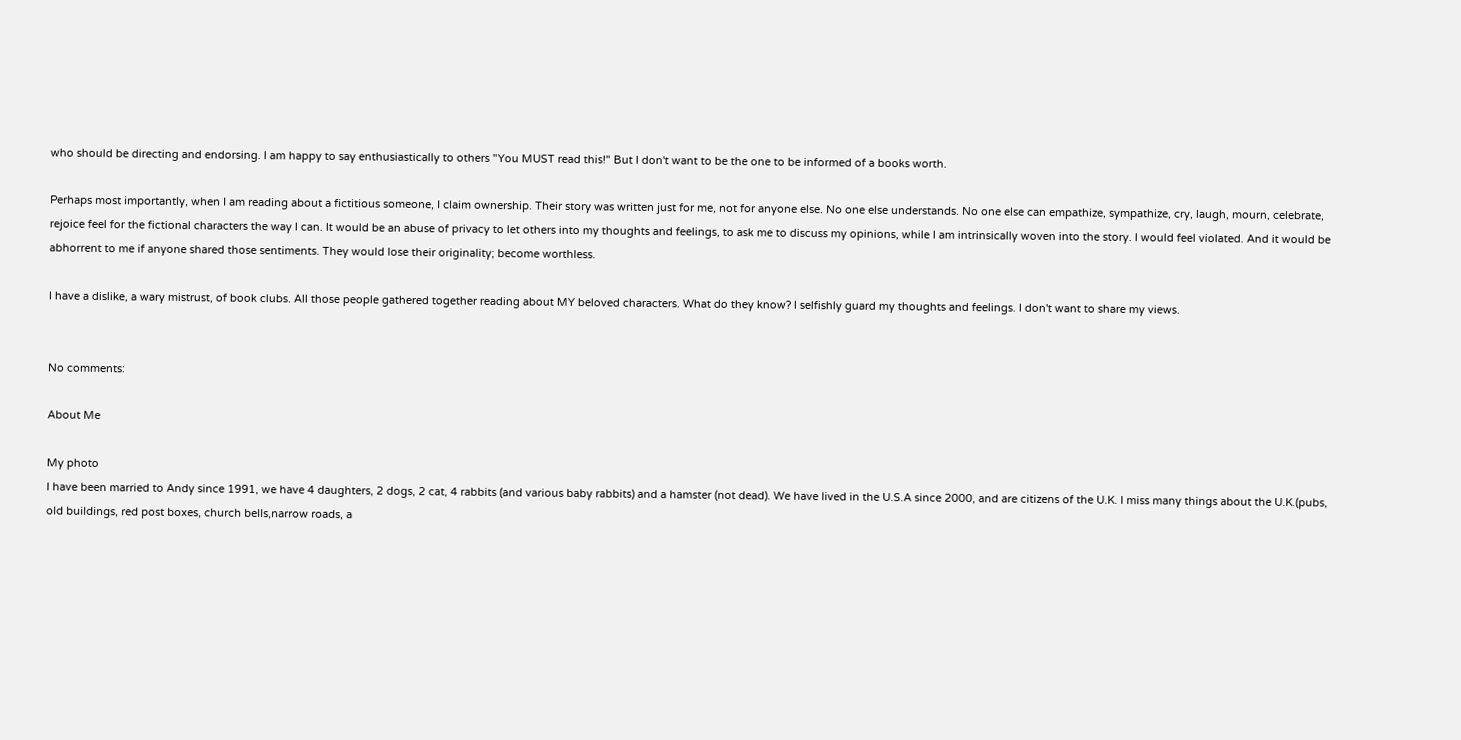who should be directing and endorsing. I am happy to say enthusiastically to others "You MUST read this!" But I don't want to be the one to be informed of a books worth.

Perhaps most importantly, when I am reading about a fictitious someone, I claim ownership. Their story was written just for me, not for anyone else. No one else understands. No one else can empathize, sympathize, cry, laugh, mourn, celebrate, rejoice feel for the fictional characters the way I can. It would be an abuse of privacy to let others into my thoughts and feelings, to ask me to discuss my opinions, while I am intrinsically woven into the story. I would feel violated. And it would be abhorrent to me if anyone shared those sentiments. They would lose their originality; become worthless.

I have a dislike, a wary mistrust, of book clubs. All those people gathered together reading about MY beloved characters. What do they know? I selfishly guard my thoughts and feelings. I don't want to share my views.


No comments:

About Me

My photo
I have been married to Andy since 1991, we have 4 daughters, 2 dogs, 2 cat, 4 rabbits (and various baby rabbits) and a hamster (not dead). We have lived in the U.S.A since 2000, and are citizens of the U.K. I miss many things about the U.K.(pubs, old buildings, red post boxes, church bells,narrow roads, a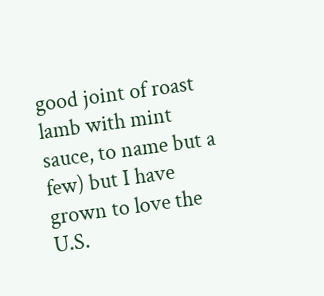good joint of roast lamb with mint sauce, to name but a few) but I have grown to love the U.S.